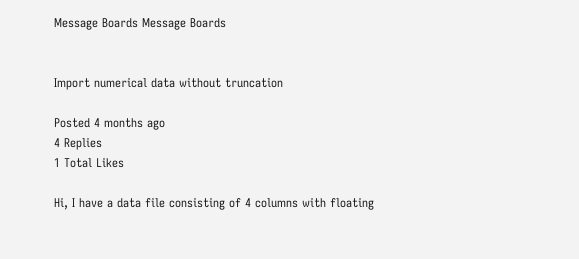Message Boards Message Boards


Import numerical data without truncation

Posted 4 months ago
4 Replies
1 Total Likes

Hi, I have a data file consisting of 4 columns with floating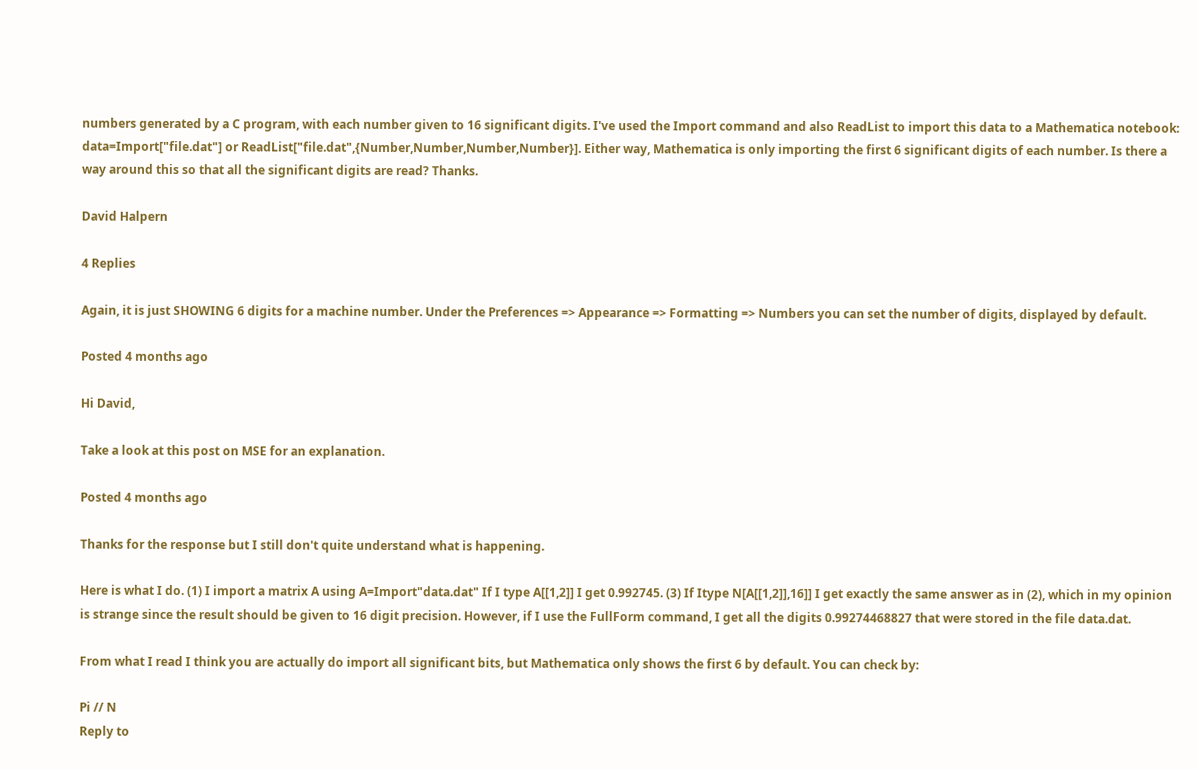numbers generated by a C program, with each number given to 16 significant digits. I've used the Import command and also ReadList to import this data to a Mathematica notebook: data=Import["file.dat"] or ReadList["file.dat",{Number,Number,Number,Number}]. Either way, Mathematica is only importing the first 6 significant digits of each number. Is there a way around this so that all the significant digits are read? Thanks.

David Halpern

4 Replies

Again, it is just SHOWING 6 digits for a machine number. Under the Preferences => Appearance => Formatting => Numbers you can set the number of digits, displayed by default.

Posted 4 months ago

Hi David,

Take a look at this post on MSE for an explanation.

Posted 4 months ago

Thanks for the response but I still don't quite understand what is happening.

Here is what I do. (1) I import a matrix A using A=Import"data.dat" If I type A[[1,2]] I get 0.992745. (3) If Itype N[A[[1,2]],16]] I get exactly the same answer as in (2), which in my opinion is strange since the result should be given to 16 digit precision. However, if I use the FullForm command, I get all the digits 0.99274468827 that were stored in the file data.dat.

From what I read I think you are actually do import all significant bits, but Mathematica only shows the first 6 by default. You can check by:

Pi // N
Reply to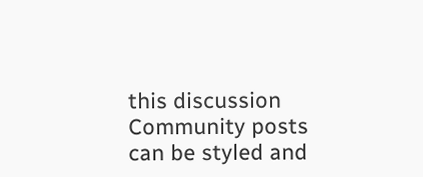this discussion
Community posts can be styled and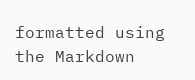formatted using the Markdown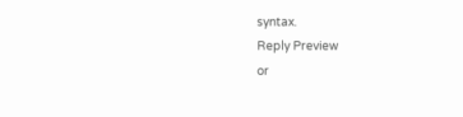syntax.
Reply Preview
or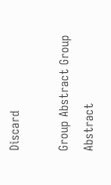Discard

Group Abstract Group Abstract